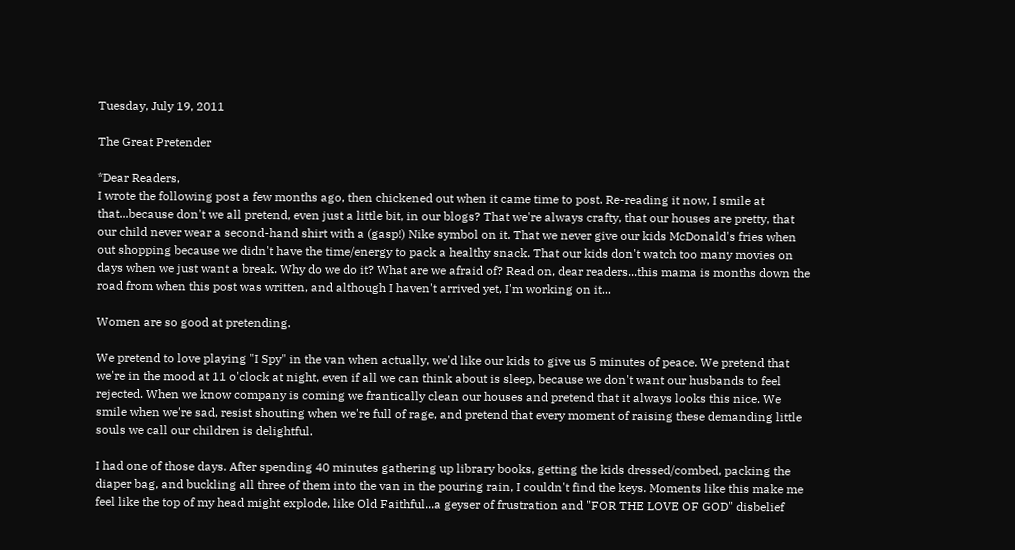Tuesday, July 19, 2011

The Great Pretender

*Dear Readers,
I wrote the following post a few months ago, then chickened out when it came time to post. Re-reading it now, I smile at that...because don't we all pretend, even just a little bit, in our blogs? That we're always crafty, that our houses are pretty, that our child never wear a second-hand shirt with a (gasp!) Nike symbol on it. That we never give our kids McDonald's fries when out shopping because we didn't have the time/energy to pack a healthy snack. That our kids don't watch too many movies on days when we just want a break. Why do we do it? What are we afraid of? Read on, dear readers...this mama is months down the road from when this post was written, and although I haven't arrived yet, I'm working on it...

Women are so good at pretending.

We pretend to love playing "I Spy" in the van when actually, we'd like our kids to give us 5 minutes of peace. We pretend that we're in the mood at 11 o'clock at night, even if all we can think about is sleep, because we don't want our husbands to feel rejected. When we know company is coming we frantically clean our houses and pretend that it always looks this nice. We smile when we're sad, resist shouting when we're full of rage, and pretend that every moment of raising these demanding little souls we call our children is delightful.

I had one of those days. After spending 40 minutes gathering up library books, getting the kids dressed/combed, packing the diaper bag, and buckling all three of them into the van in the pouring rain, I couldn't find the keys. Moments like this make me feel like the top of my head might explode, like Old Faithful...a geyser of frustration and "FOR THE LOVE OF GOD" disbelief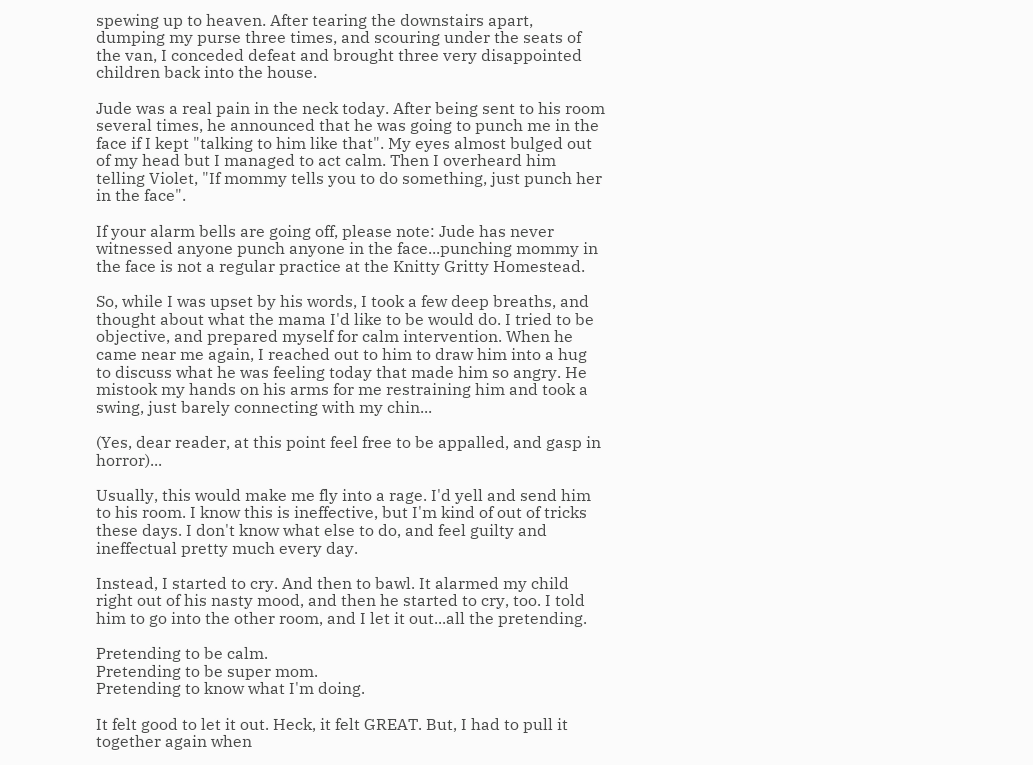spewing up to heaven. After tearing the downstairs apart, dumping my purse three times, and scouring under the seats of the van, I conceded defeat and brought three very disappointed children back into the house.

Jude was a real pain in the neck today. After being sent to his room several times, he announced that he was going to punch me in the face if I kept "talking to him like that". My eyes almost bulged out of my head but I managed to act calm. Then I overheard him telling Violet, "If mommy tells you to do something, just punch her in the face".

If your alarm bells are going off, please note: Jude has never witnessed anyone punch anyone in the face...punching mommy in the face is not a regular practice at the Knitty Gritty Homestead.

So, while I was upset by his words, I took a few deep breaths, and thought about what the mama I'd like to be would do. I tried to be objective, and prepared myself for calm intervention. When he came near me again, I reached out to him to draw him into a hug to discuss what he was feeling today that made him so angry. He mistook my hands on his arms for me restraining him and took a swing, just barely connecting with my chin...

(Yes, dear reader, at this point feel free to be appalled, and gasp in horror)...

Usually, this would make me fly into a rage. I'd yell and send him to his room. I know this is ineffective, but I'm kind of out of tricks these days. I don't know what else to do, and feel guilty and ineffectual pretty much every day.

Instead, I started to cry. And then to bawl. It alarmed my child right out of his nasty mood, and then he started to cry, too. I told him to go into the other room, and I let it out...all the pretending.

Pretending to be calm.
Pretending to be super mom.
Pretending to know what I'm doing.

It felt good to let it out. Heck, it felt GREAT. But, I had to pull it together again when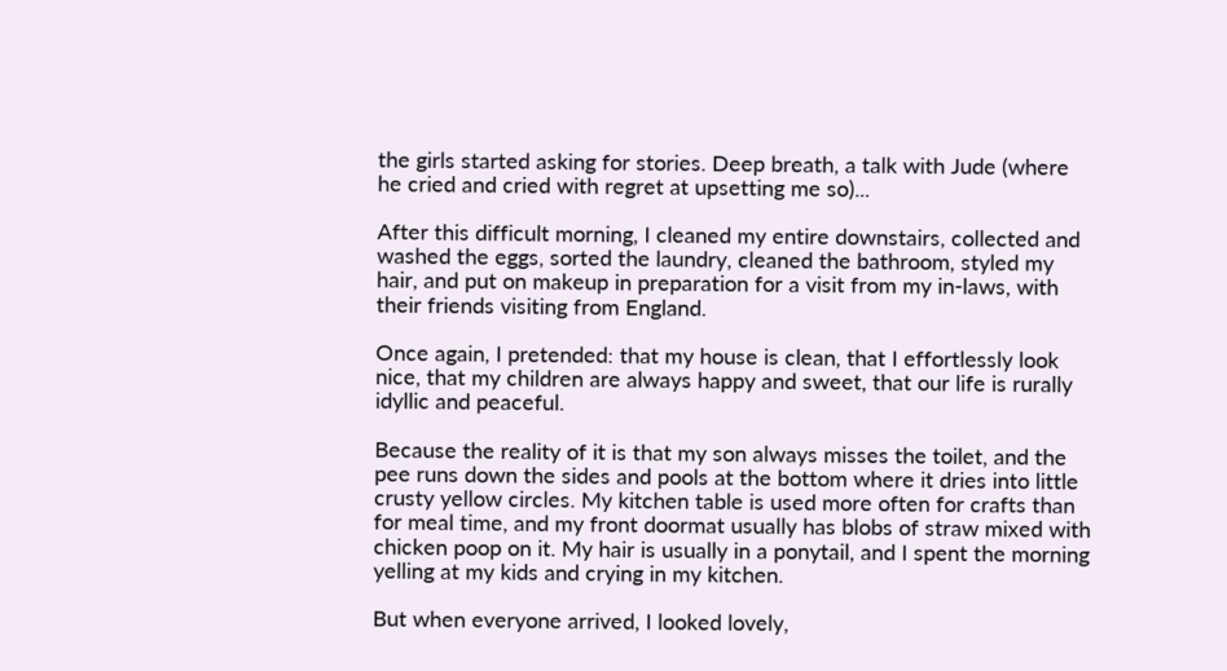the girls started asking for stories. Deep breath, a talk with Jude (where he cried and cried with regret at upsetting me so)...

After this difficult morning, I cleaned my entire downstairs, collected and washed the eggs, sorted the laundry, cleaned the bathroom, styled my hair, and put on makeup in preparation for a visit from my in-laws, with their friends visiting from England.

Once again, I pretended: that my house is clean, that I effortlessly look nice, that my children are always happy and sweet, that our life is rurally idyllic and peaceful.

Because the reality of it is that my son always misses the toilet, and the pee runs down the sides and pools at the bottom where it dries into little crusty yellow circles. My kitchen table is used more often for crafts than for meal time, and my front doormat usually has blobs of straw mixed with chicken poop on it. My hair is usually in a ponytail, and I spent the morning yelling at my kids and crying in my kitchen.

But when everyone arrived, I looked lovely,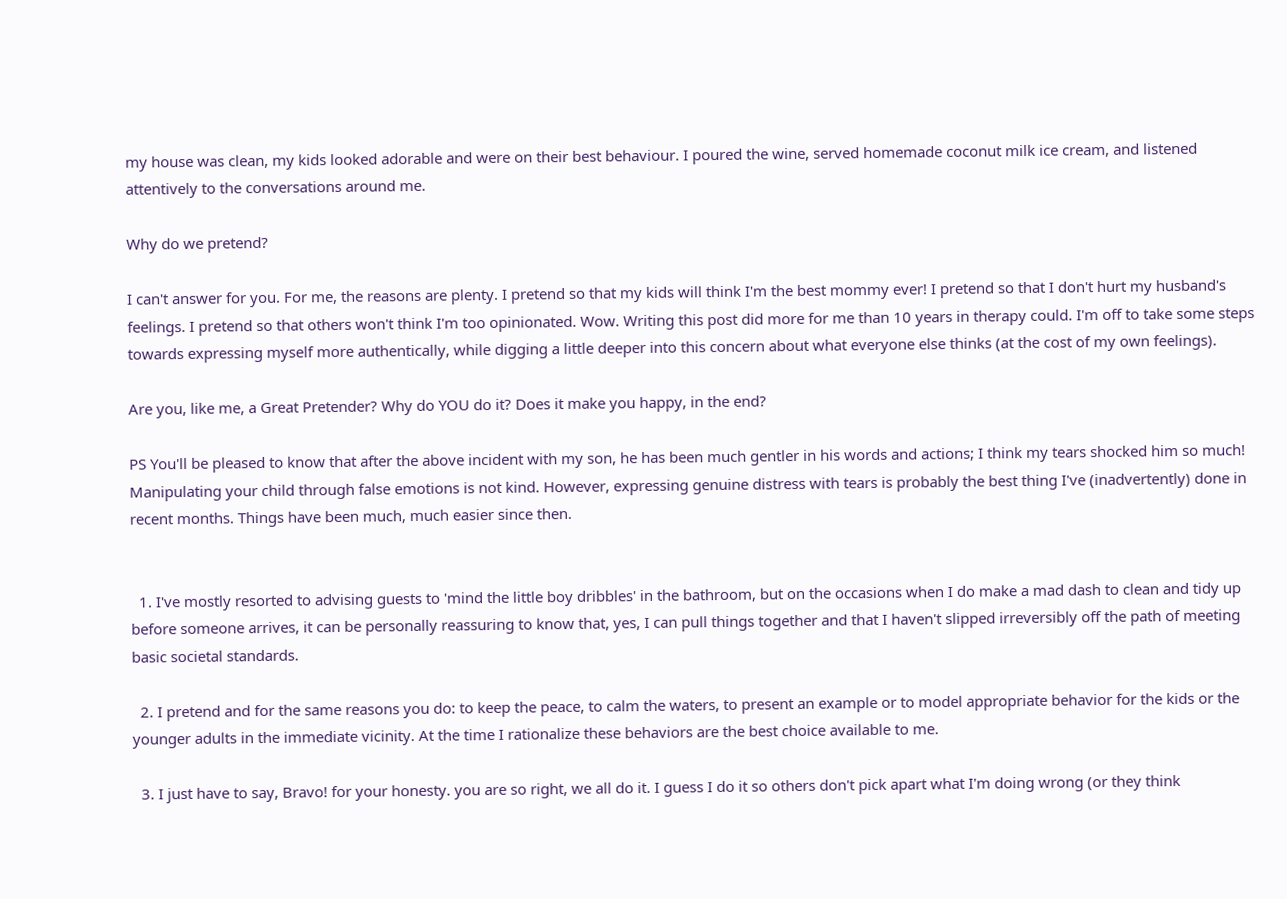my house was clean, my kids looked adorable and were on their best behaviour. I poured the wine, served homemade coconut milk ice cream, and listened attentively to the conversations around me.

Why do we pretend?

I can't answer for you. For me, the reasons are plenty. I pretend so that my kids will think I'm the best mommy ever! I pretend so that I don't hurt my husband's feelings. I pretend so that others won't think I'm too opinionated. Wow. Writing this post did more for me than 10 years in therapy could. I'm off to take some steps towards expressing myself more authentically, while digging a little deeper into this concern about what everyone else thinks (at the cost of my own feelings).

Are you, like me, a Great Pretender? Why do YOU do it? Does it make you happy, in the end?

PS You'll be pleased to know that after the above incident with my son, he has been much gentler in his words and actions; I think my tears shocked him so much! Manipulating your child through false emotions is not kind. However, expressing genuine distress with tears is probably the best thing I've (inadvertently) done in recent months. Things have been much, much easier since then.


  1. I've mostly resorted to advising guests to 'mind the little boy dribbles' in the bathroom, but on the occasions when I do make a mad dash to clean and tidy up before someone arrives, it can be personally reassuring to know that, yes, I can pull things together and that I haven't slipped irreversibly off the path of meeting basic societal standards.

  2. I pretend and for the same reasons you do: to keep the peace, to calm the waters, to present an example or to model appropriate behavior for the kids or the younger adults in the immediate vicinity. At the time I rationalize these behaviors are the best choice available to me.

  3. I just have to say, Bravo! for your honesty. you are so right, we all do it. I guess I do it so others don't pick apart what I'm doing wrong (or they think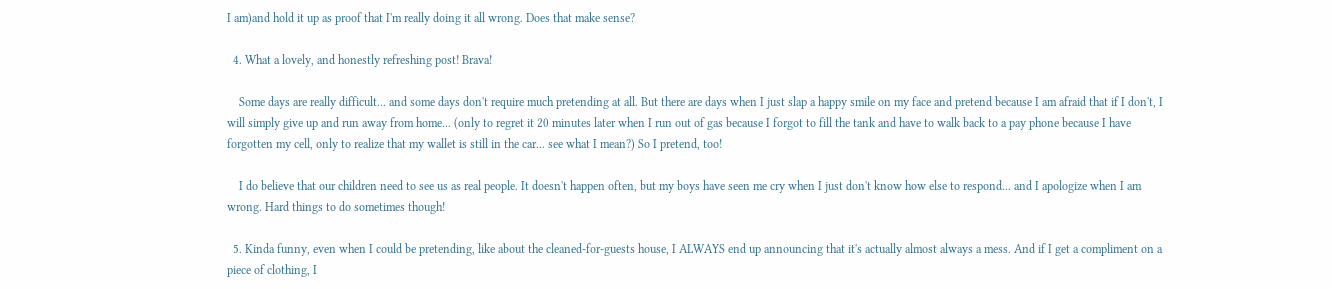I am)and hold it up as proof that I'm really doing it all wrong. Does that make sense?

  4. What a lovely, and honestly refreshing post! Brava!

    Some days are really difficult... and some days don't require much pretending at all. But there are days when I just slap a happy smile on my face and pretend because I am afraid that if I don't, I will simply give up and run away from home... (only to regret it 20 minutes later when I run out of gas because I forgot to fill the tank and have to walk back to a pay phone because I have forgotten my cell, only to realize that my wallet is still in the car... see what I mean?) So I pretend, too!

    I do believe that our children need to see us as real people. It doesn't happen often, but my boys have seen me cry when I just don't know how else to respond... and I apologize when I am wrong. Hard things to do sometimes though!

  5. Kinda funny, even when I could be pretending, like about the cleaned-for-guests house, I ALWAYS end up announcing that it's actually almost always a mess. And if I get a compliment on a piece of clothing, I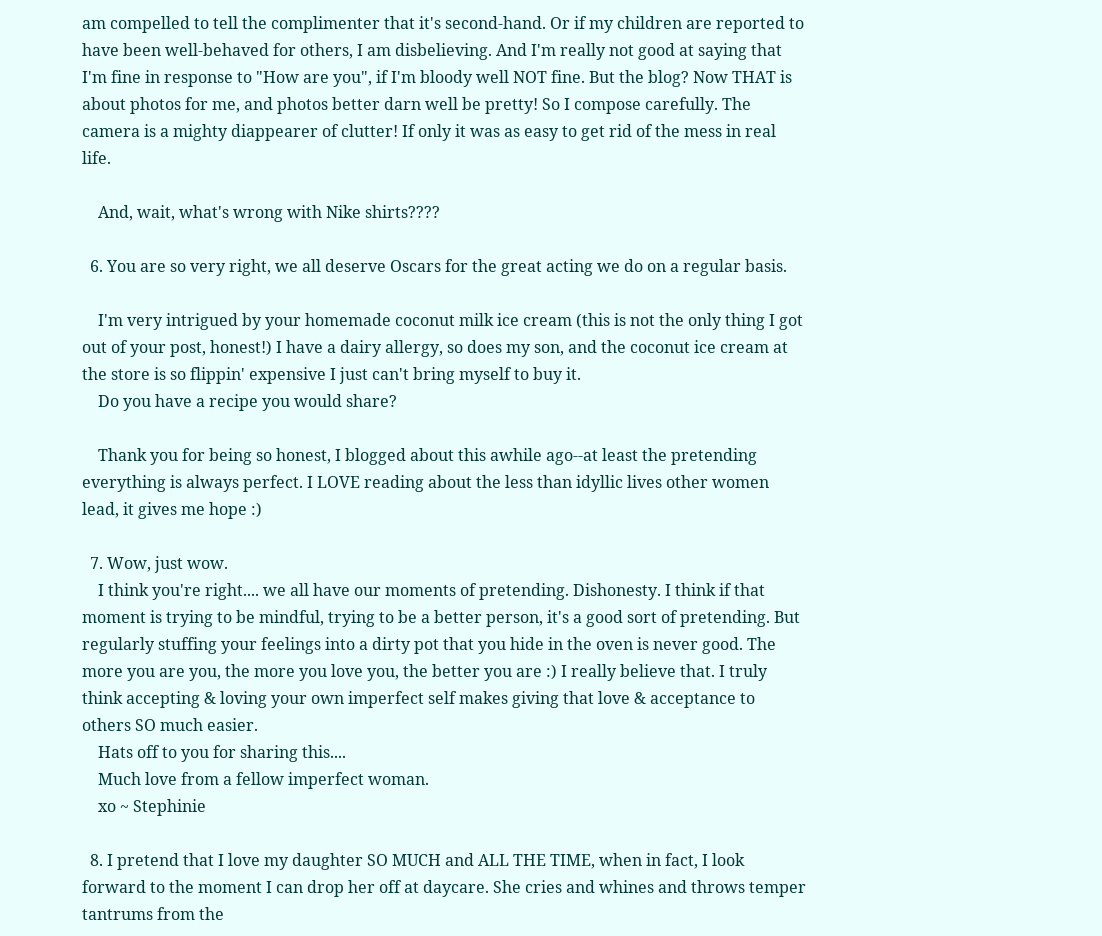am compelled to tell the complimenter that it's second-hand. Or if my children are reported to have been well-behaved for others, I am disbelieving. And I'm really not good at saying that I'm fine in response to "How are you", if I'm bloody well NOT fine. But the blog? Now THAT is about photos for me, and photos better darn well be pretty! So I compose carefully. The camera is a mighty diappearer of clutter! If only it was as easy to get rid of the mess in real life.

    And, wait, what's wrong with Nike shirts????

  6. You are so very right, we all deserve Oscars for the great acting we do on a regular basis.

    I'm very intrigued by your homemade coconut milk ice cream (this is not the only thing I got out of your post, honest!) I have a dairy allergy, so does my son, and the coconut ice cream at the store is so flippin' expensive I just can't bring myself to buy it.
    Do you have a recipe you would share?

    Thank you for being so honest, I blogged about this awhile ago--at least the pretending everything is always perfect. I LOVE reading about the less than idyllic lives other women lead, it gives me hope :)

  7. Wow, just wow.
    I think you're right.... we all have our moments of pretending. Dishonesty. I think if that moment is trying to be mindful, trying to be a better person, it's a good sort of pretending. But regularly stuffing your feelings into a dirty pot that you hide in the oven is never good. The more you are you, the more you love you, the better you are :) I really believe that. I truly think accepting & loving your own imperfect self makes giving that love & acceptance to others SO much easier.
    Hats off to you for sharing this....
    Much love from a fellow imperfect woman.
    xo ~ Stephinie

  8. I pretend that I love my daughter SO MUCH and ALL THE TIME, when in fact, I look forward to the moment I can drop her off at daycare. She cries and whines and throws temper tantrums from the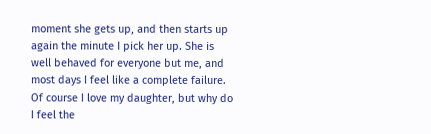moment she gets up, and then starts up again the minute I pick her up. She is well behaved for everyone but me, and most days I feel like a complete failure. Of course I love my daughter, but why do I feel the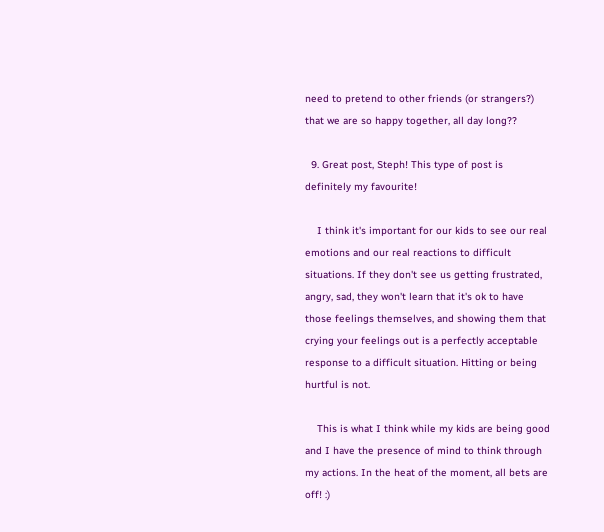need to pretend to other friends (or strangers?) that we are so happy together, all day long??

  9. Great post, Steph! This type of post is definitely my favourite!

    I think it's important for our kids to see our real emotions and our real reactions to difficult situations. If they don't see us getting frustrated, angry, sad, they won't learn that it's ok to have those feelings themselves, and showing them that crying your feelings out is a perfectly acceptable response to a difficult situation. Hitting or being hurtful is not.

    This is what I think while my kids are being good and I have the presence of mind to think through my actions. In the heat of the moment, all bets are off! :)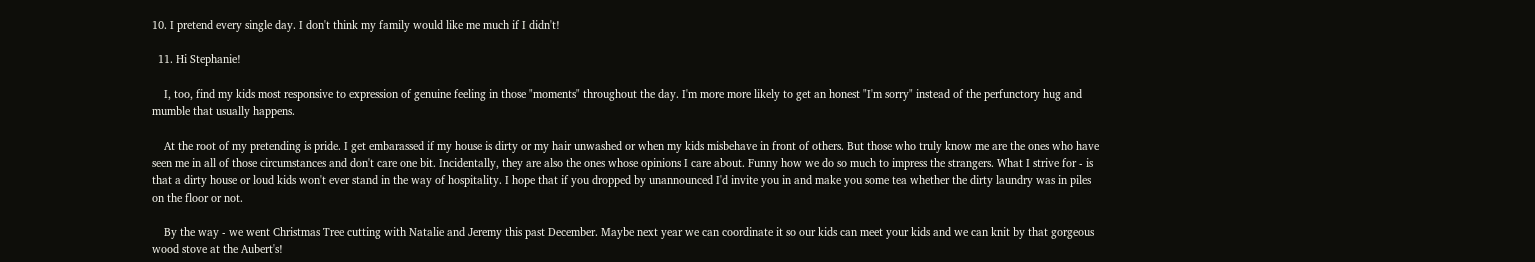10. I pretend every single day. I don't think my family would like me much if I didn't!

  11. Hi Stephanie!

    I, too, find my kids most responsive to expression of genuine feeling in those "moments" throughout the day. I'm more more likely to get an honest "I'm sorry" instead of the perfunctory hug and mumble that usually happens.

    At the root of my pretending is pride. I get embarassed if my house is dirty or my hair unwashed or when my kids misbehave in front of others. But those who truly know me are the ones who have seen me in all of those circumstances and don't care one bit. Incidentally, they are also the ones whose opinions I care about. Funny how we do so much to impress the strangers. What I strive for - is that a dirty house or loud kids won't ever stand in the way of hospitality. I hope that if you dropped by unannounced I'd invite you in and make you some tea whether the dirty laundry was in piles on the floor or not.

    By the way - we went Christmas Tree cutting with Natalie and Jeremy this past December. Maybe next year we can coordinate it so our kids can meet your kids and we can knit by that gorgeous wood stove at the Aubert's!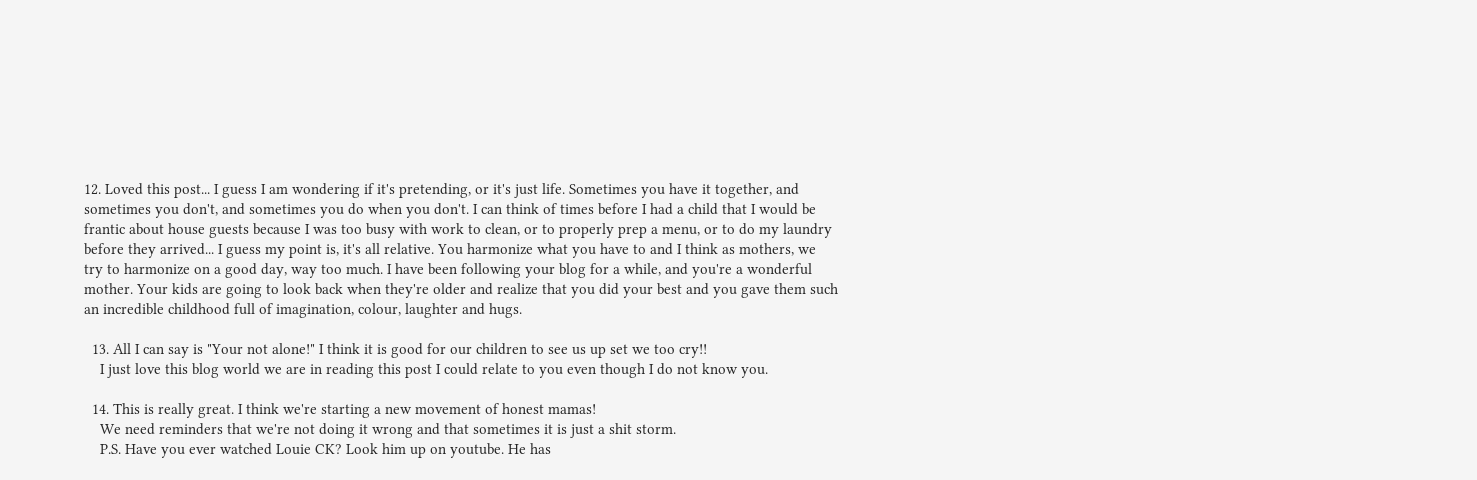12. Loved this post... I guess I am wondering if it's pretending, or it's just life. Sometimes you have it together, and sometimes you don't, and sometimes you do when you don't. I can think of times before I had a child that I would be frantic about house guests because I was too busy with work to clean, or to properly prep a menu, or to do my laundry before they arrived... I guess my point is, it's all relative. You harmonize what you have to and I think as mothers, we try to harmonize on a good day, way too much. I have been following your blog for a while, and you're a wonderful mother. Your kids are going to look back when they're older and realize that you did your best and you gave them such an incredible childhood full of imagination, colour, laughter and hugs.

  13. All I can say is "Your not alone!" I think it is good for our children to see us up set we too cry!!
    I just love this blog world we are in reading this post I could relate to you even though I do not know you.

  14. This is really great. I think we're starting a new movement of honest mamas!
    We need reminders that we're not doing it wrong and that sometimes it is just a shit storm.
    P.S. Have you ever watched Louie CK? Look him up on youtube. He has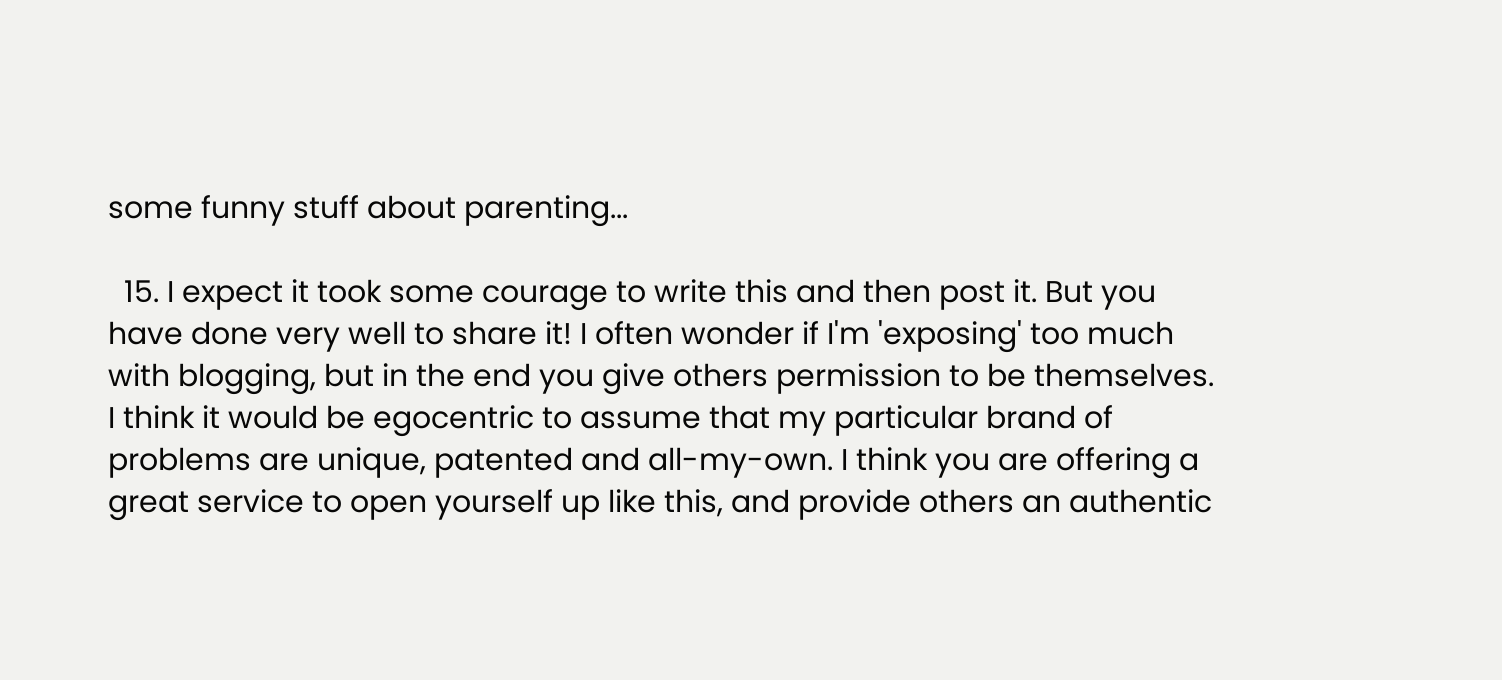some funny stuff about parenting...

  15. I expect it took some courage to write this and then post it. But you have done very well to share it! I often wonder if I'm 'exposing' too much with blogging, but in the end you give others permission to be themselves. I think it would be egocentric to assume that my particular brand of problems are unique, patented and all-my-own. I think you are offering a great service to open yourself up like this, and provide others an authentic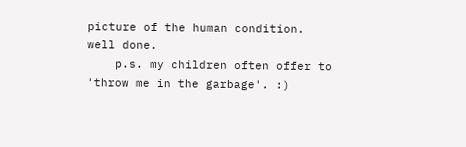picture of the human condition. well done.
    p.s. my children often offer to 'throw me in the garbage'. :)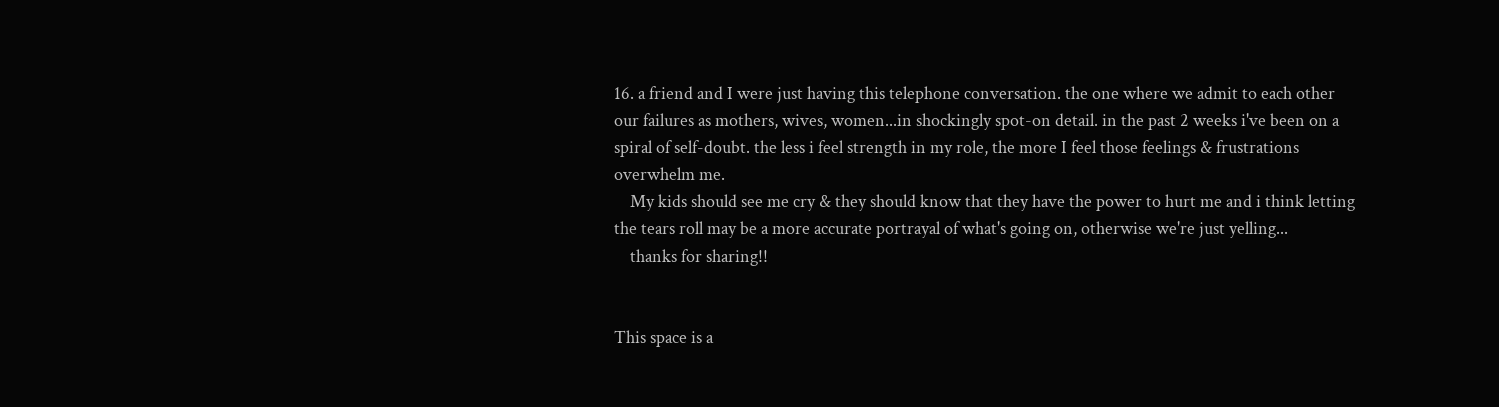16. a friend and I were just having this telephone conversation. the one where we admit to each other our failures as mothers, wives, women...in shockingly spot-on detail. in the past 2 weeks i've been on a spiral of self-doubt. the less i feel strength in my role, the more I feel those feelings & frustrations overwhelm me.
    My kids should see me cry & they should know that they have the power to hurt me and i think letting the tears roll may be a more accurate portrayal of what's going on, otherwise we're just yelling...
    thanks for sharing!!


This space is a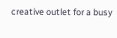creative outlet for a busy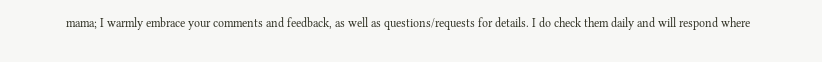mama; I warmly embrace your comments and feedback, as well as questions/requests for details. I do check them daily and will respond where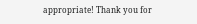appropriate! Thank you for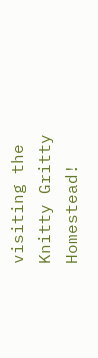visiting the Knitty Gritty Homestead!